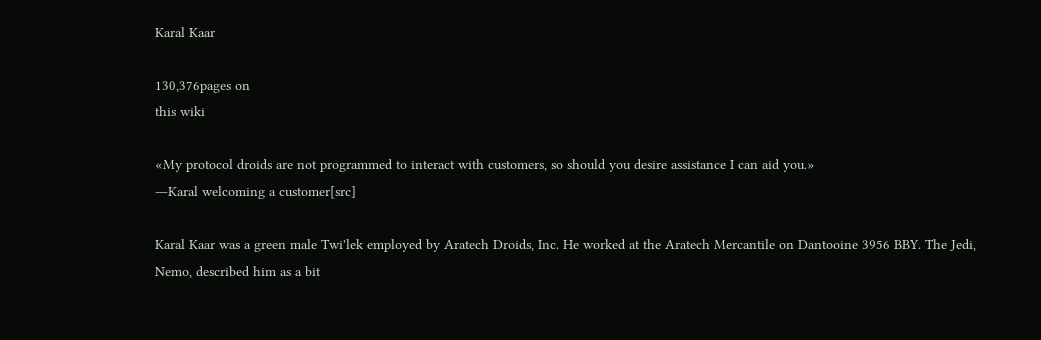Karal Kaar

130,376pages on
this wiki

«My protocol droids are not programmed to interact with customers, so should you desire assistance I can aid you.»
―Karal welcoming a customer[src]

Karal Kaar was a green male Twi'lek employed by Aratech Droids, Inc. He worked at the Aratech Mercantile on Dantooine 3956 BBY. The Jedi, Nemo, described him as a bit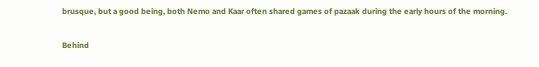brusque, but a good being, both Nemo and Kaar often shared games of pazaak during the early hours of the morning.

Behind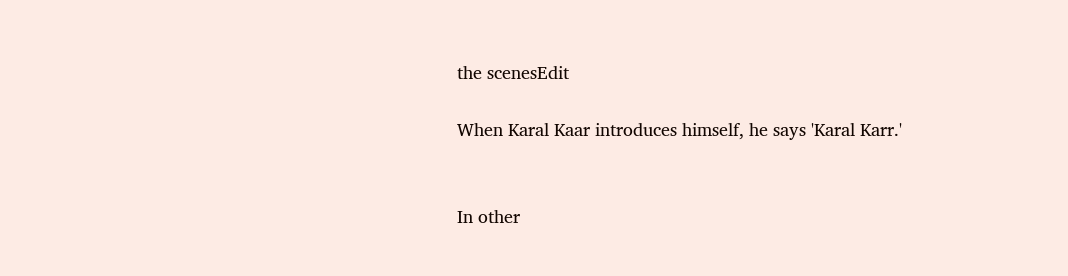the scenesEdit

When Karal Kaar introduces himself, he says 'Karal Karr.'


In other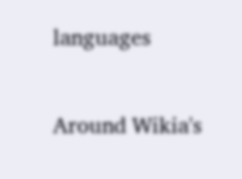languages

Around Wikia's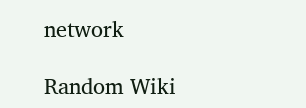network

Random Wiki